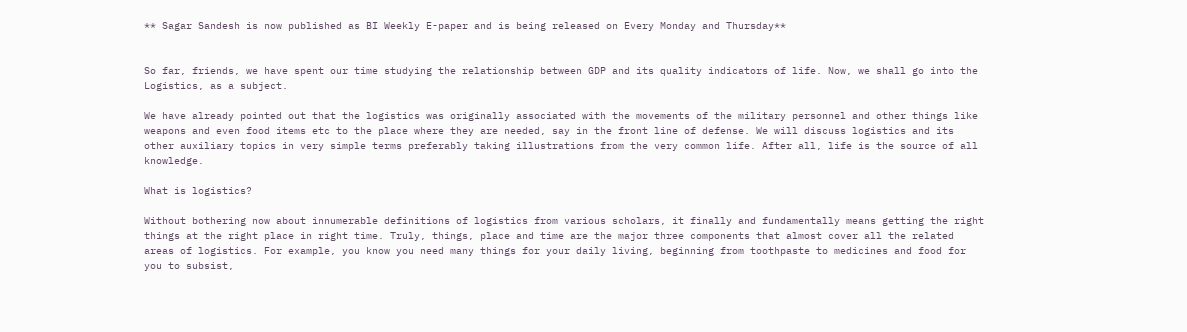** Sagar Sandesh is now published as BI Weekly E-paper and is being released on Every Monday and Thursday**


So far, friends, we have spent our time studying the relationship between GDP and its quality indicators of life. Now, we shall go into the Logistics, as a subject.

We have already pointed out that the logistics was originally associated with the movements of the military personnel and other things like weapons and even food items etc to the place where they are needed, say in the front line of defense. We will discuss logistics and its other auxiliary topics in very simple terms preferably taking illustrations from the very common life. After all, life is the source of all knowledge.

What is logistics?

Without bothering now about innumerable definitions of logistics from various scholars, it finally and fundamentally means getting the right things at the right place in right time. Truly, things, place and time are the major three components that almost cover all the related areas of logistics. For example, you know you need many things for your daily living, beginning from toothpaste to medicines and food for you to subsist,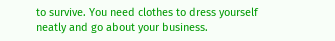to survive. You need clothes to dress yourself neatly and go about your business.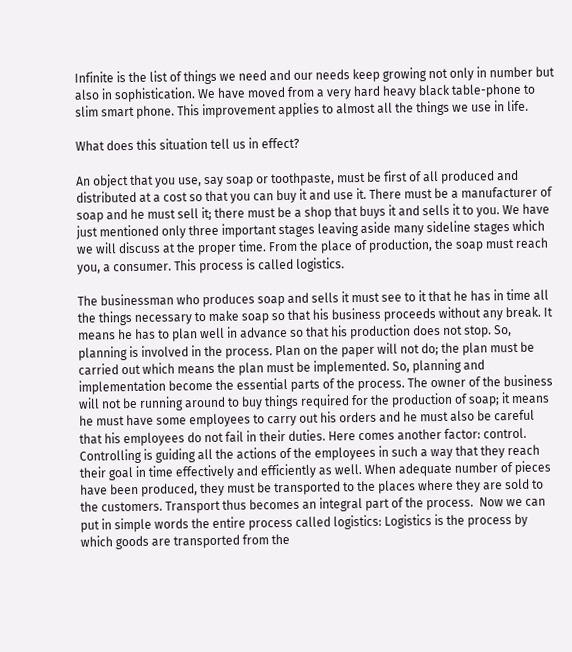Infinite is the list of things we need and our needs keep growing not only in number but also in sophistication. We have moved from a very hard heavy black table-phone to slim smart phone. This improvement applies to almost all the things we use in life.

What does this situation tell us in effect?

An object that you use, say soap or toothpaste, must be first of all produced and distributed at a cost so that you can buy it and use it. There must be a manufacturer of soap and he must sell it; there must be a shop that buys it and sells it to you. We have just mentioned only three important stages leaving aside many sideline stages which we will discuss at the proper time. From the place of production, the soap must reach you, a consumer. This process is called logistics.

The businessman who produces soap and sells it must see to it that he has in time all the things necessary to make soap so that his business proceeds without any break. It means he has to plan well in advance so that his production does not stop. So, planning is involved in the process. Plan on the paper will not do; the plan must be carried out which means the plan must be implemented. So, planning and implementation become the essential parts of the process. The owner of the business will not be running around to buy things required for the production of soap; it means he must have some employees to carry out his orders and he must also be careful that his employees do not fail in their duties. Here comes another factor: control. Controlling is guiding all the actions of the employees in such a way that they reach their goal in time effectively and efficiently as well. When adequate number of pieces have been produced, they must be transported to the places where they are sold to the customers. Transport thus becomes an integral part of the process.  Now we can put in simple words the entire process called logistics: Logistics is the process by which goods are transported from the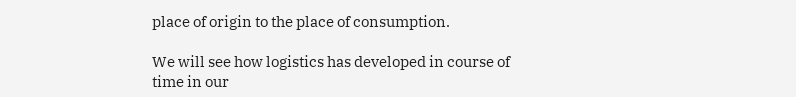place of origin to the place of consumption.

We will see how logistics has developed in course of time in our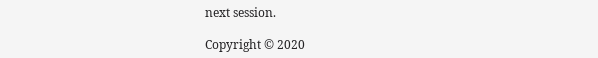next session.

Copyright © 2020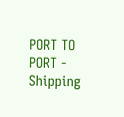PORT TO PORT - Shipping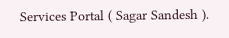Services Portal ( Sagar Sandesh ).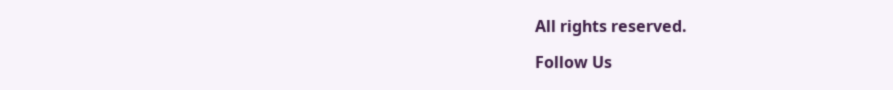All rights reserved.

Follow Us